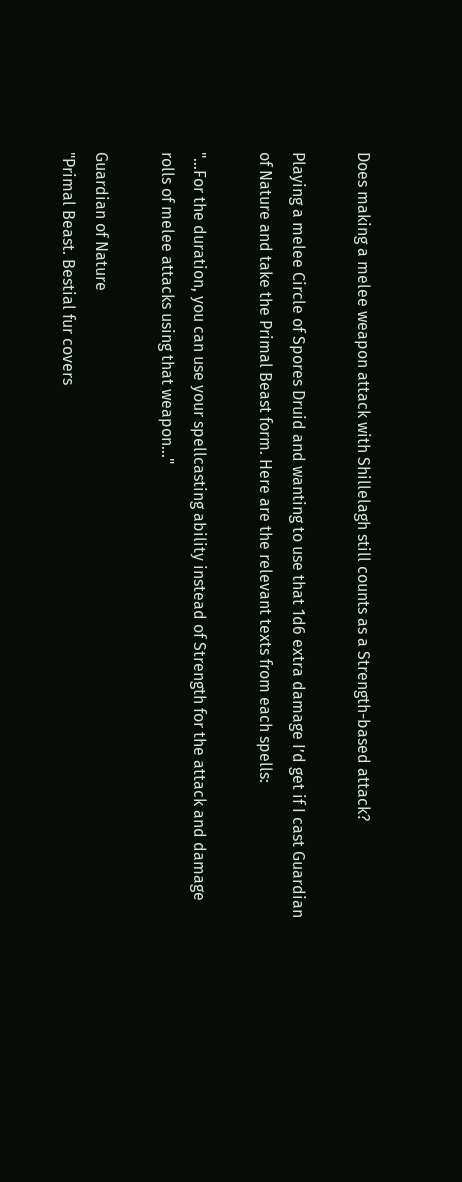Does making a melee weapon attack with Shillelagh still counts as a Strength-based attack?

Playing a melee Circle of Spores Druid and wanting to use that 1d6 extra damage I’d get if I cast Guardian of Nature and take the Primal Beast form. Here are the relevant texts from each spells:

"…For the duration, you can use your spellcasting ability instead of Strength for the attack and damage rolls of melee attacks using that weapon…"

Guardian of Nature
"Primal Beast. Bestial fur covers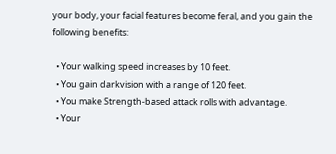your body, your facial features become feral, and you gain the following benefits:

  • Your walking speed increases by 10 feet.
  • You gain darkvision with a range of 120 feet.
  • You make Strength-based attack rolls with advantage.
  • Your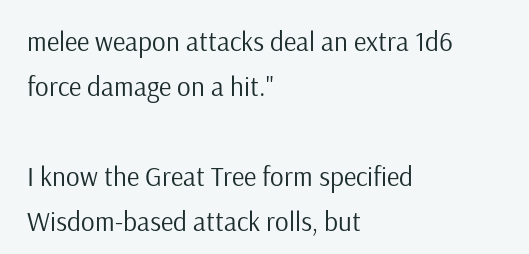melee weapon attacks deal an extra 1d6 force damage on a hit."

I know the Great Tree form specified Wisdom-based attack rolls, but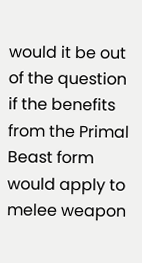would it be out of the question if the benefits from the Primal Beast form would apply to melee weapon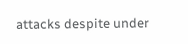attacks despite under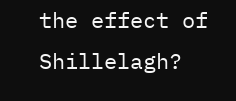the effect of Shillelagh?